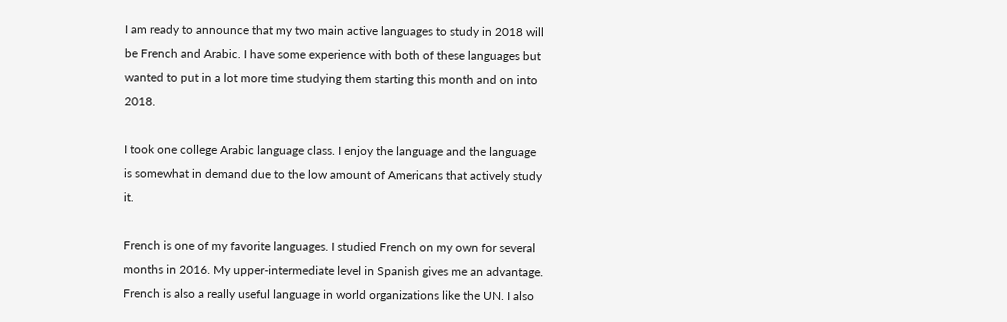I am ready to announce that my two main active languages to study in 2018 will be French and Arabic. I have some experience with both of these languages but wanted to put in a lot more time studying them starting this month and on into 2018.

I took one college Arabic language class. I enjoy the language and the language is somewhat in demand due to the low amount of Americans that actively study it.

French is one of my favorite languages. I studied French on my own for several months in 2016. My upper-intermediate level in Spanish gives me an advantage. French is also a really useful language in world organizations like the UN. I also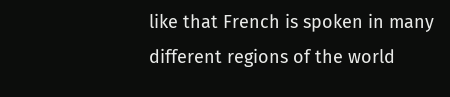like that French is spoken in many different regions of the world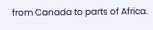from Canada to parts of Africa.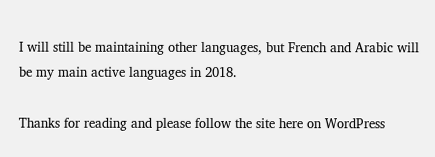I will still be maintaining other languages, but French and Arabic will be my main active languages in 2018.

Thanks for reading and please follow the site here on WordPress